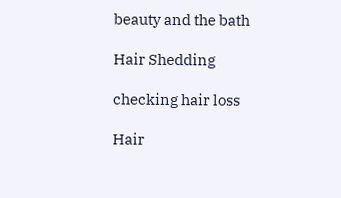beauty and the bath

Hair Shedding

checking hair loss

Hair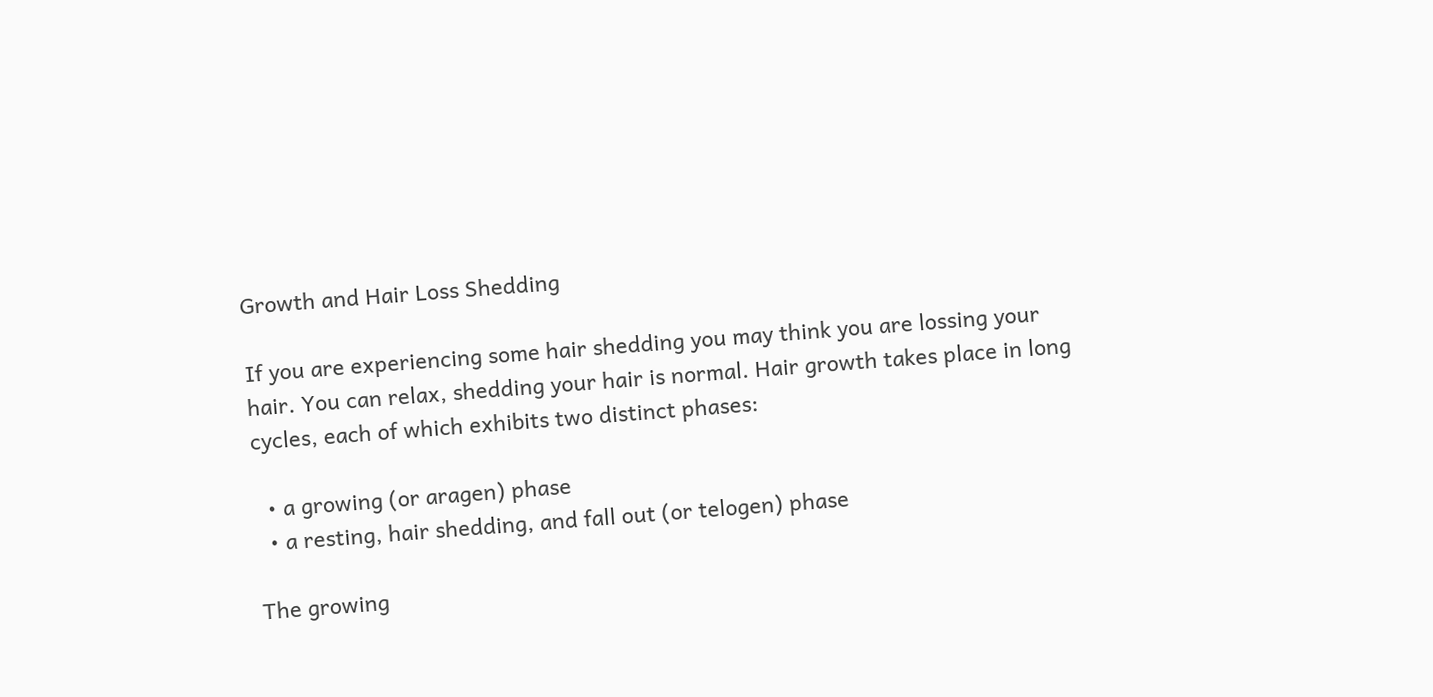Growth and Hair Loss Shedding

If you are experiencing some hair shedding you may think you are lossing your hair. You can relax, shedding your hair is normal. Hair growth takes place in long cycles, each of which exhibits two distinct phases:

  • a growing (or aragen) phase
  • a resting, hair shedding, and fall out (or telogen) phase

The growing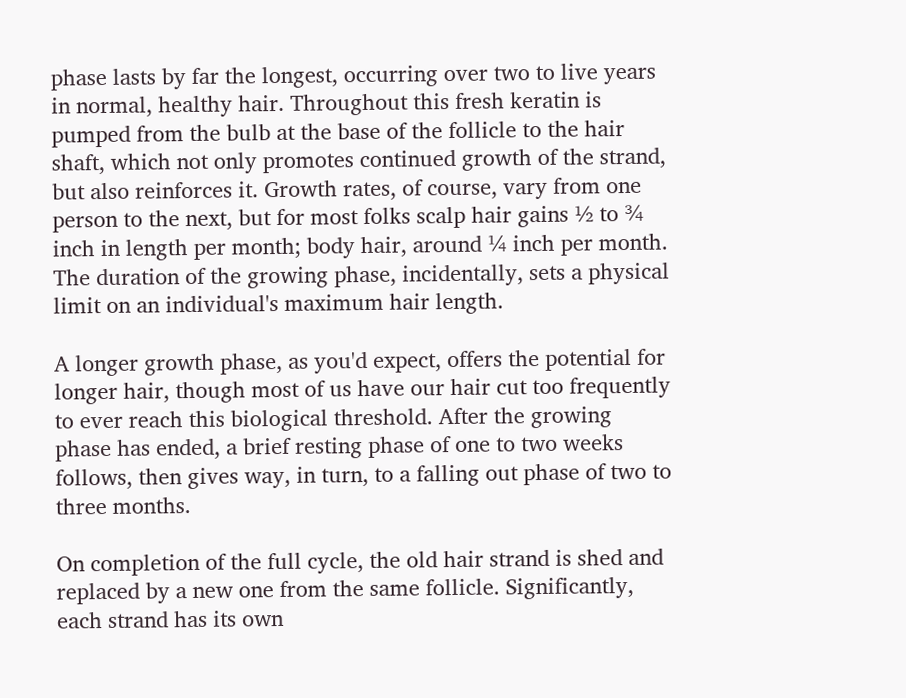phase lasts by far the longest, occurring over two to live years in normal, healthy hair. Throughout this fresh keratin is pumped from the bulb at the base of the follicle to the hair shaft, which not only promotes continued growth of the strand, but also reinforces it. Growth rates, of course, vary from one person to the next, but for most folks scalp hair gains ½ to ¾ inch in length per month; body hair, around ¼ inch per month. The duration of the growing phase, incidentally, sets a physical limit on an individual's maximum hair length.

A longer growth phase, as you'd expect, offers the potential for longer hair, though most of us have our hair cut too frequently to ever reach this biological threshold. After the growing phase has ended, a brief resting phase of one to two weeks follows, then gives way, in turn, to a falling out phase of two to three months.

On completion of the full cycle, the old hair strand is shed and replaced by a new one from the same follicle. Significantly, each strand has its own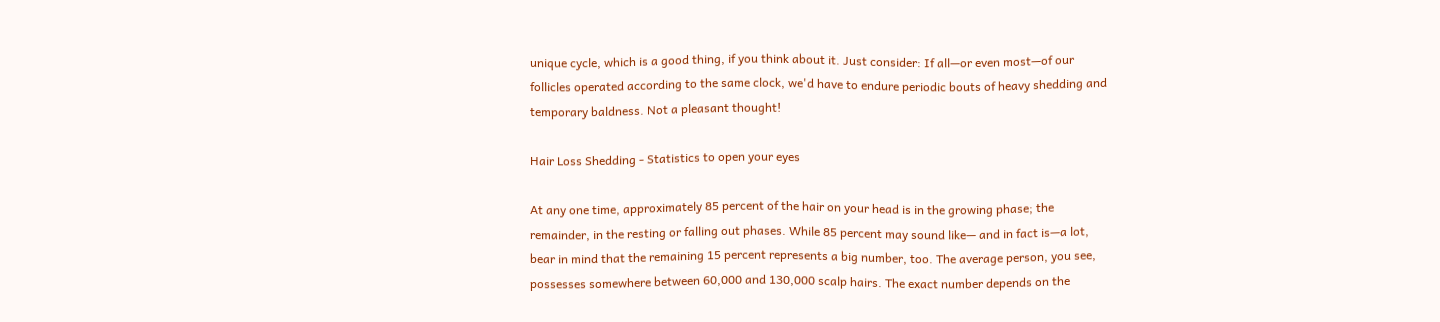unique cycle, which is a good thing, if you think about it. Just consider: If all—or even most—of our follicles operated according to the same clock, we'd have to endure periodic bouts of heavy shedding and temporary baldness. Not a pleasant thought!

Hair Loss Shedding - Statistics to open your eyes

At any one time, approximately 85 percent of the hair on your head is in the growing phase; the remainder, in the resting or falling out phases. While 85 percent may sound like— and in fact is—a lot, bear in mind that the remaining 15 percent represents a big number, too. The average person, you see, possesses somewhere between 60,000 and 130,000 scalp hairs. The exact number depends on the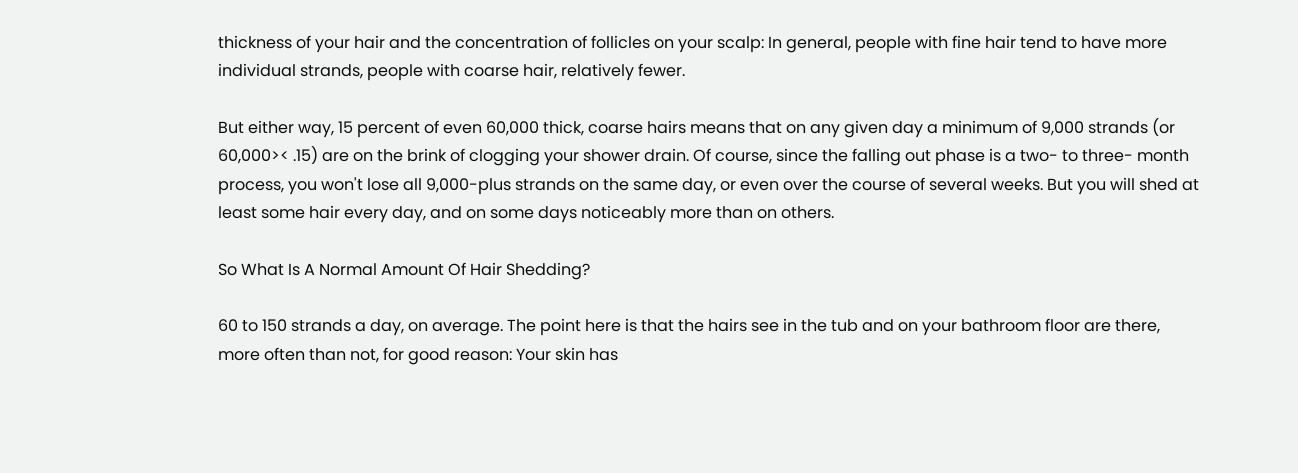thickness of your hair and the concentration of follicles on your scalp: In general, people with fine hair tend to have more individual strands, people with coarse hair, relatively fewer.

But either way, 15 percent of even 60,000 thick, coarse hairs means that on any given day a minimum of 9,000 strands (or 60,000>< .15) are on the brink of clogging your shower drain. Of course, since the falling out phase is a two- to three- month process, you won't lose all 9,000-plus strands on the same day, or even over the course of several weeks. But you will shed at least some hair every day, and on some days noticeably more than on others.

So What Is A Normal Amount Of Hair Shedding?

60 to 150 strands a day, on average. The point here is that the hairs see in the tub and on your bathroom floor are there, more often than not, for good reason: Your skin has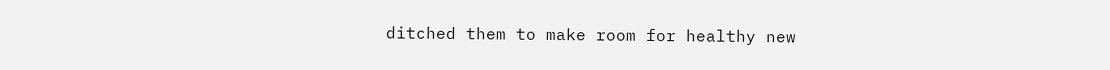ditched them to make room for healthy new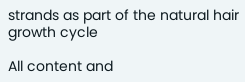strands as part of the natural hair growth cycle

All content and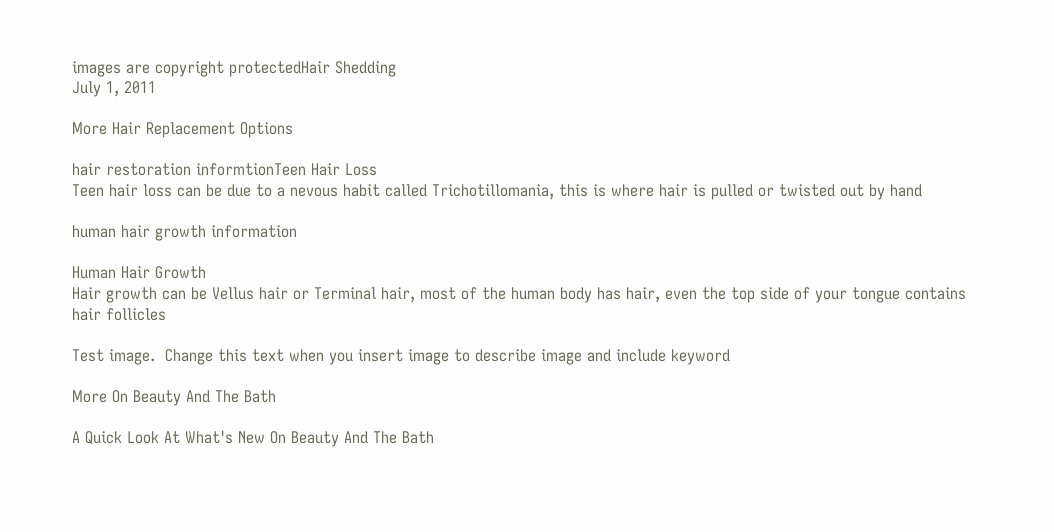images are copyright protectedHair Shedding
July 1, 2011

More Hair Replacement Options

hair restoration informtionTeen Hair Loss
Teen hair loss can be due to a nevous habit called Trichotillomania, this is where hair is pulled or twisted out by hand

human hair growth information

Human Hair Growth
Hair growth can be Vellus hair or Terminal hair, most of the human body has hair, even the top side of your tongue contains hair follicles

Test image.  Change this text when you insert image to describe image and include keyword

More On Beauty And The Bath

A Quick Look At What's New On Beauty And The Bath